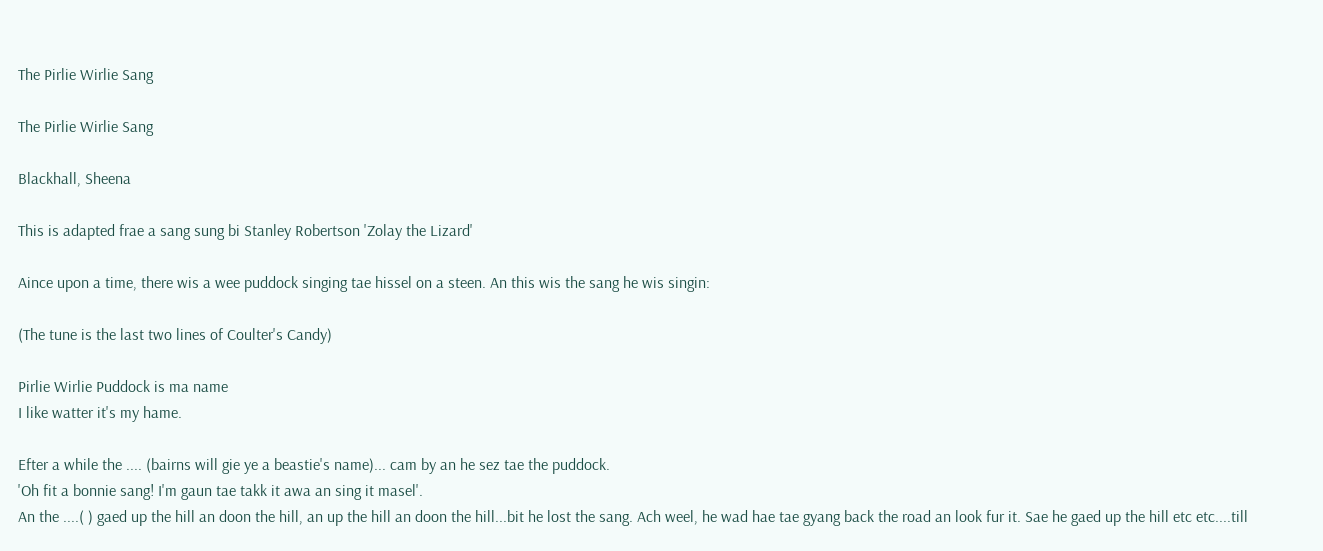The Pirlie Wirlie Sang

The Pirlie Wirlie Sang

Blackhall, Sheena

This is adapted frae a sang sung bi Stanley Robertson 'Zolay the Lizard'

Aince upon a time, there wis a wee puddock singing tae hissel on a steen. An this wis the sang he wis singin:

(The tune is the last two lines of Coulter's Candy)

Pirlie Wirlie Puddock is ma name
I like watter it's my hame.

Efter a while the .... (bairns will gie ye a beastie's name)... cam by an he sez tae the puddock.
'Oh fit a bonnie sang! I'm gaun tae takk it awa an sing it masel'.
An the ....( ) gaed up the hill an doon the hill, an up the hill an doon the hill...bit he lost the sang. Ach weel, he wad hae tae gyang back the road an look fur it. Sae he gaed up the hill etc etc....till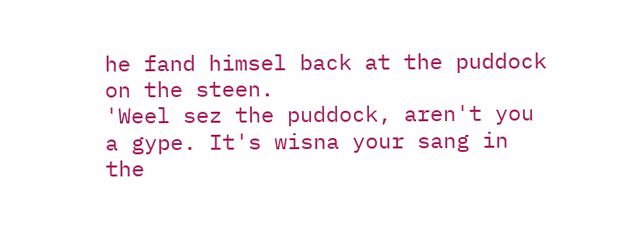he fand himsel back at the puddock on the steen.
'Weel sez the puddock, aren't you a gype. It's wisna your sang in the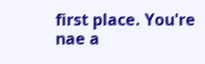first place. You're nae a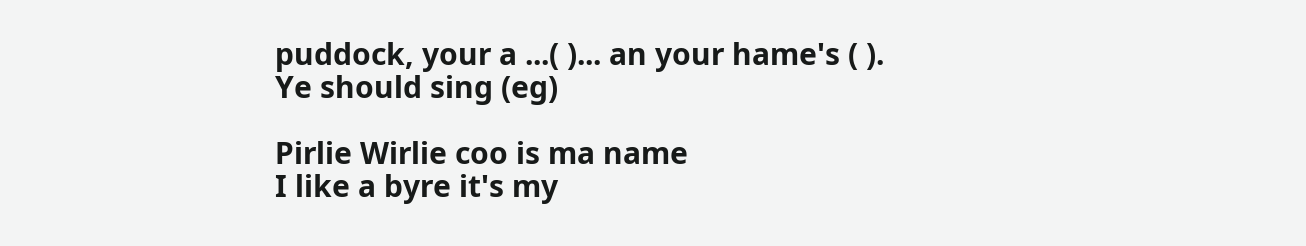puddock, your a ...( )... an your hame's ( ).
Ye should sing (eg)

Pirlie Wirlie coo is ma name
I like a byre it's my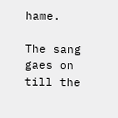hame.

The sang gaes on till the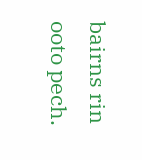bairns rin ooto pech.